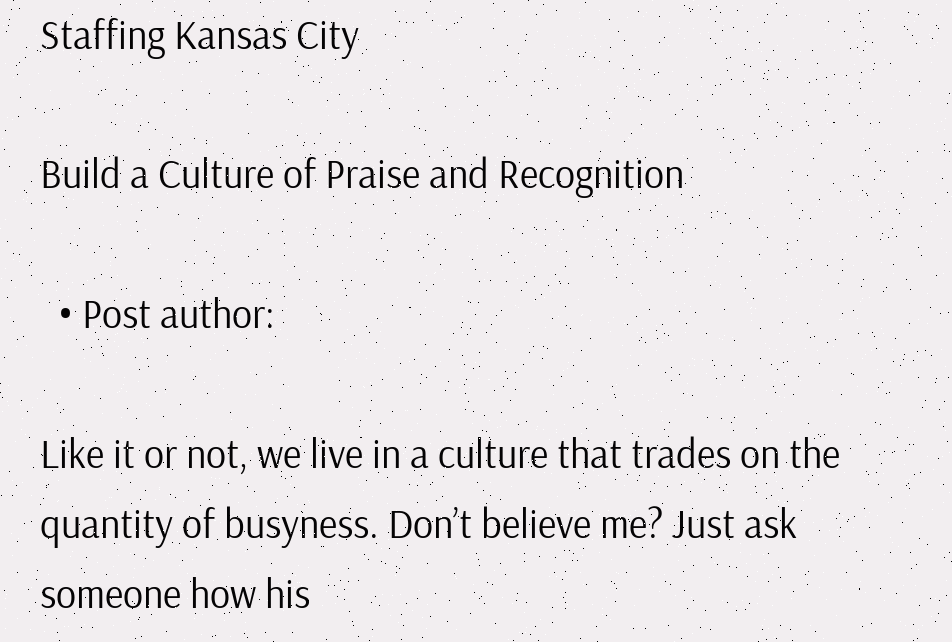Staffing Kansas City

Build a Culture of Praise and Recognition

  • Post author:

Like it or not, we live in a culture that trades on the quantity of busyness. Don’t believe me? Just ask someone how his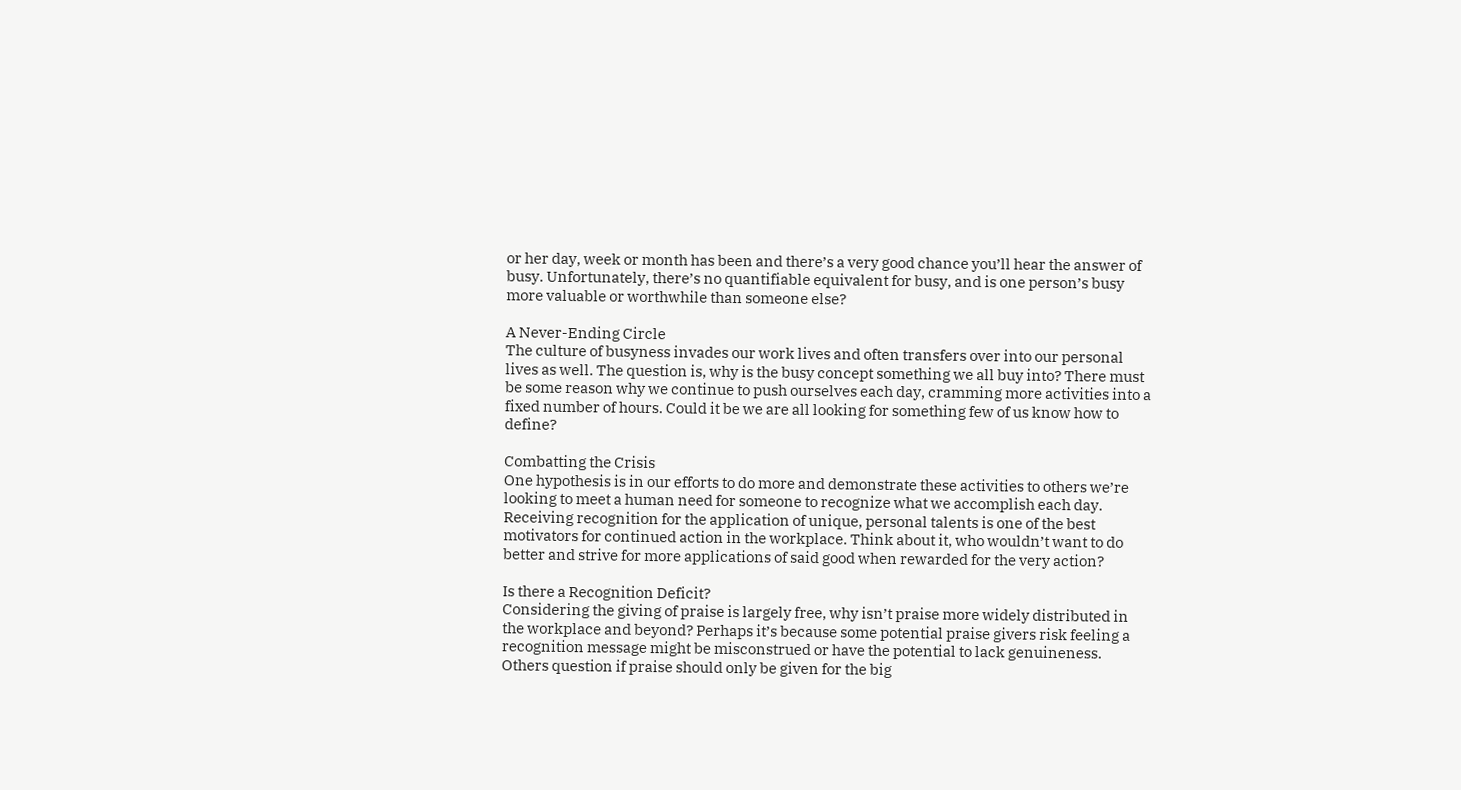or her day, week or month has been and there’s a very good chance you’ll hear the answer of busy. Unfortunately, there’s no quantifiable equivalent for busy, and is one person’s busy more valuable or worthwhile than someone else?

A Never-Ending Circle
The culture of busyness invades our work lives and often transfers over into our personal lives as well. The question is, why is the busy concept something we all buy into? There must be some reason why we continue to push ourselves each day, cramming more activities into a fixed number of hours. Could it be we are all looking for something few of us know how to define?

Combatting the Crisis
One hypothesis is in our efforts to do more and demonstrate these activities to others we’re looking to meet a human need for someone to recognize what we accomplish each day. Receiving recognition for the application of unique, personal talents is one of the best motivators for continued action in the workplace. Think about it, who wouldn’t want to do better and strive for more applications of said good when rewarded for the very action?

Is there a Recognition Deficit?
Considering the giving of praise is largely free, why isn’t praise more widely distributed in the workplace and beyond? Perhaps it’s because some potential praise givers risk feeling a recognition message might be misconstrued or have the potential to lack genuineness. Others question if praise should only be given for the big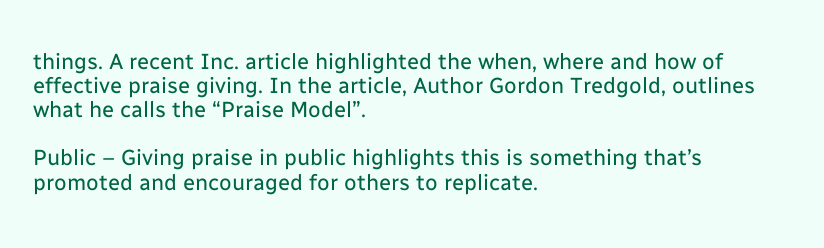things. A recent Inc. article highlighted the when, where and how of effective praise giving. In the article, Author Gordon Tredgold, outlines what he calls the “Praise Model”.

Public – Giving praise in public highlights this is something that’s promoted and encouraged for others to replicate.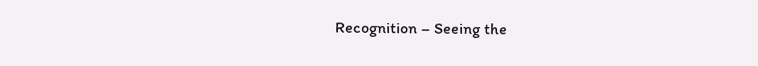Recognition – Seeing the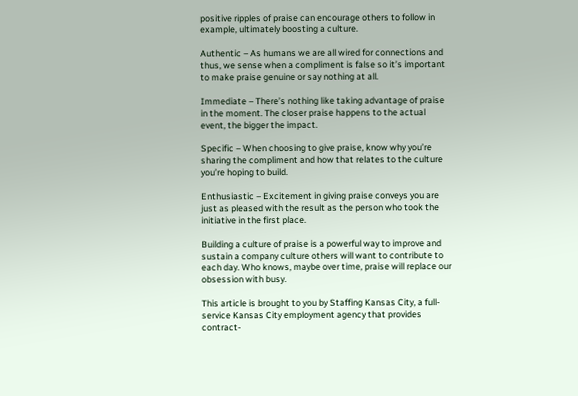positive ripples of praise can encourage others to follow in example, ultimately boosting a culture.

Authentic – As humans we are all wired for connections and thus, we sense when a compliment is false so it’s important to make praise genuine or say nothing at all.

Immediate – There’s nothing like taking advantage of praise in the moment. The closer praise happens to the actual event, the bigger the impact.

Specific – When choosing to give praise, know why you’re sharing the compliment and how that relates to the culture you’re hoping to build.

Enthusiastic – Excitement in giving praise conveys you are just as pleased with the result as the person who took the initiative in the first place.

Building a culture of praise is a powerful way to improve and sustain a company culture others will want to contribute to each day. Who knows, maybe over time, praise will replace our obsession with busy.

This article is brought to you by Staffing Kansas City, a full-service Kansas City employment agency that provides contract-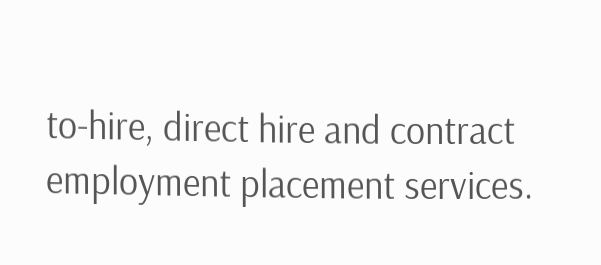to-hire, direct hire and contract employment placement services.